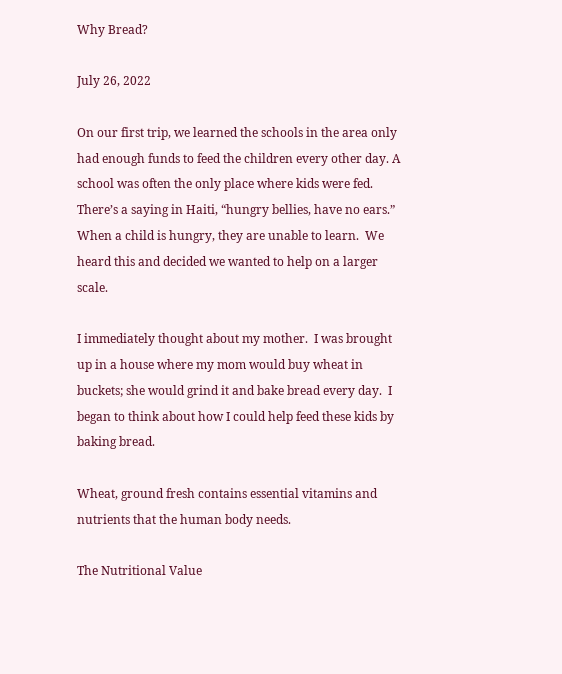Why Bread?

July 26, 2022

On our first trip, we learned the schools in the area only had enough funds to feed the children every other day. A school was often the only place where kids were fed. There’s a saying in Haiti, “hungry bellies, have no ears.”  When a child is hungry, they are unable to learn.  We heard this and decided we wanted to help on a larger scale.

I immediately thought about my mother.  I was brought up in a house where my mom would buy wheat in buckets; she would grind it and bake bread every day.  I began to think about how I could help feed these kids by baking bread.

Wheat, ground fresh contains essential vitamins and nutrients that the human body needs.

The Nutritional Value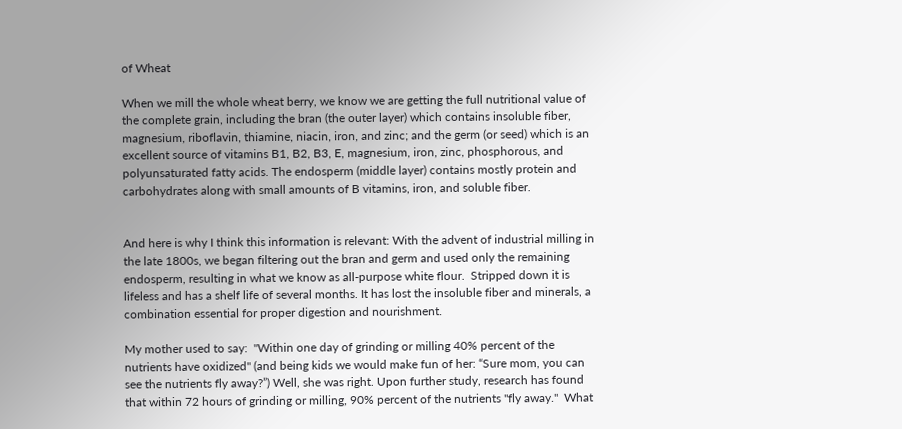of Wheat

When we mill the whole wheat berry, we know we are getting the full nutritional value of the complete grain, including the bran (the outer layer) which contains insoluble fiber, magnesium, riboflavin, thiamine, niacin, iron, and zinc; and the germ (or seed) which is an excellent source of vitamins B1, B2, B3, E, magnesium, iron, zinc, phosphorous, and polyunsaturated fatty acids. The endosperm (middle layer) contains mostly protein and carbohydrates along with small amounts of B vitamins, iron, and soluble fiber.


And here is why I think this information is relevant: With the advent of industrial milling in the late 1800s, we began filtering out the bran and germ and used only the remaining endosperm, resulting in what we know as all-purpose white flour.  Stripped down it is lifeless and has a shelf life of several months. It has lost the insoluble fiber and minerals, a combination essential for proper digestion and nourishment.

My mother used to say:  "Within one day of grinding or milling 40% percent of the nutrients have oxidized" (and being kids we would make fun of her: “Sure mom, you can see the nutrients fly away?”) Well, she was right. Upon further study, research has found that within 72 hours of grinding or milling, 90% percent of the nutrients "fly away."  What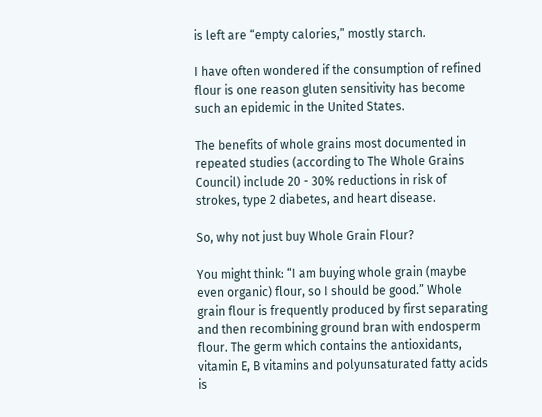is left are “empty calories,” mostly starch.

I have often wondered if the consumption of refined flour is one reason gluten sensitivity has become such an epidemic in the United States.

The benefits of whole grains most documented in repeated studies (according to The Whole Grains Council) include 20 - 30% reductions in risk of strokes, type 2 diabetes, and heart disease.

So, why not just buy Whole Grain Flour?

You might think: “I am buying whole grain (maybe even organic) flour, so I should be good.” Whole grain flour is frequently produced by first separating and then recombining ground bran with endosperm flour. The germ which contains the antioxidants, vitamin E, B vitamins and polyunsaturated fatty acids is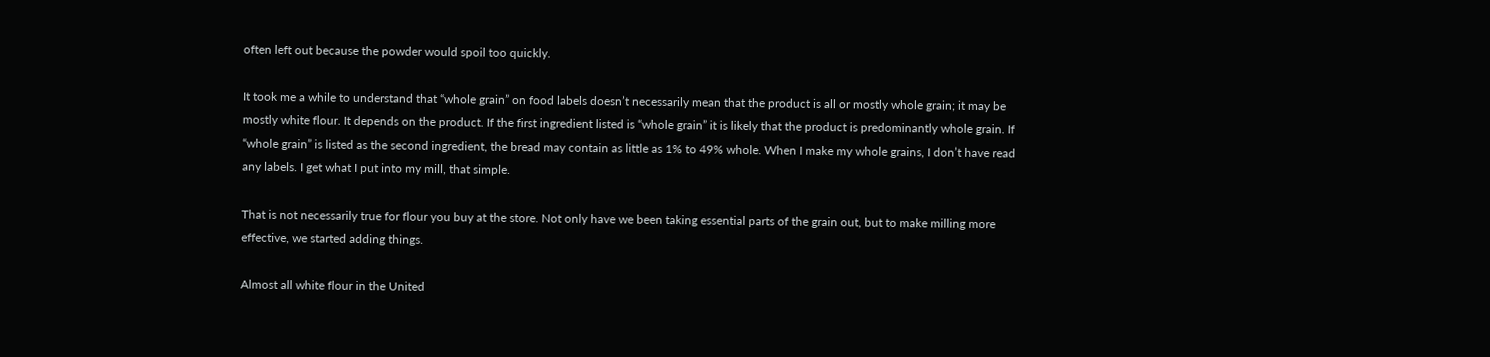often left out because the powder would spoil too quickly.

It took me a while to understand that “whole grain” on food labels doesn’t necessarily mean that the product is all or mostly whole grain; it may be mostly white flour. It depends on the product. If the first ingredient listed is “whole grain” it is likely that the product is predominantly whole grain. If “whole grain” is listed as the second ingredient, the bread may contain as little as 1% to 49% whole. When I make my whole grains, I don’t have read any labels. I get what I put into my mill, that simple.

That is not necessarily true for flour you buy at the store. Not only have we been taking essential parts of the grain out, but to make milling more effective, we started adding things.

Almost all white flour in the United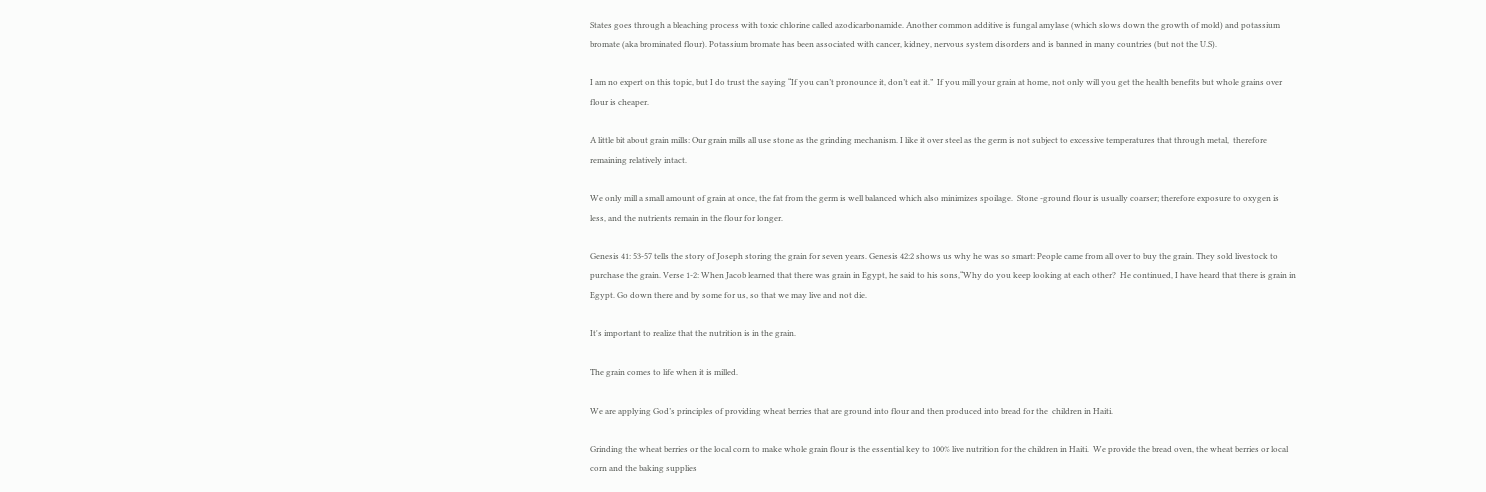States goes through a bleaching process with toxic chlorine called azodicarbonamide. Another common additive is fungal amylase (which slows down the growth of mold) and potassium bromate (aka brominated flour). Potassium bromate has been associated with cancer, kidney, nervous system disorders and is banned in many countries (but not the U.S).

I am no expert on this topic, but I do trust the saying “If you can’t pronounce it, don’t eat it.”  If you mill your grain at home, not only will you get the health benefits but whole grains over flour is cheaper.

A little bit about grain mills: Our grain mills all use stone as the grinding mechanism. I like it over steel as the germ is not subject to excessive temperatures that through metal,  therefore remaining relatively intact.

We only mill a small amount of grain at once, the fat from the germ is well balanced which also minimizes spoilage.  Stone -ground flour is usually coarser; therefore exposure to oxygen is less, and the nutrients remain in the flour for longer.

Genesis 41: 53-57 tells the story of Joseph storing the grain for seven years. Genesis 42:2 shows us why he was so smart: People came from all over to buy the grain. They sold livestock to purchase the grain. Verse 1-2: When Jacob learned that there was grain in Egypt, he said to his sons,“Why do you keep looking at each other?  He continued, I have heard that there is grain in Egypt. Go down there and by some for us, so that we may live and not die.

It's important to realize that the nutrition is in the grain.

The grain comes to life when it is milled.

We are applying God’s principles of providing wheat berries that are ground into flour and then produced into bread for the  children in Haiti.

Grinding the wheat berries or the local corn to make whole grain flour is the essential key to 100% live nutrition for the children in Haiti.  We provide the bread oven, the wheat berries or local corn and the baking supplies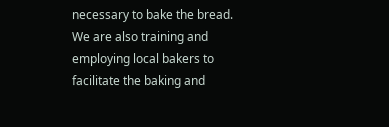necessary to bake the bread. We are also training and employing local bakers to facilitate the baking and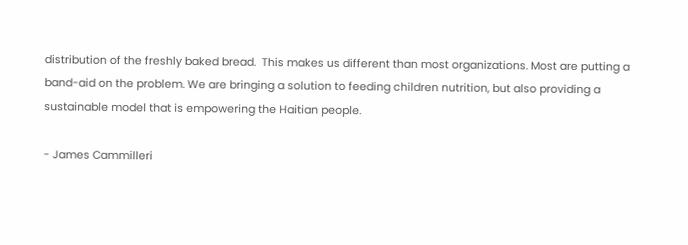distribution of the freshly baked bread.  This makes us different than most organizations. Most are putting a band-aid on the problem. We are bringing a solution to feeding children nutrition, but also providing a sustainable model that is empowering the Haitian people.

- James Cammilleri